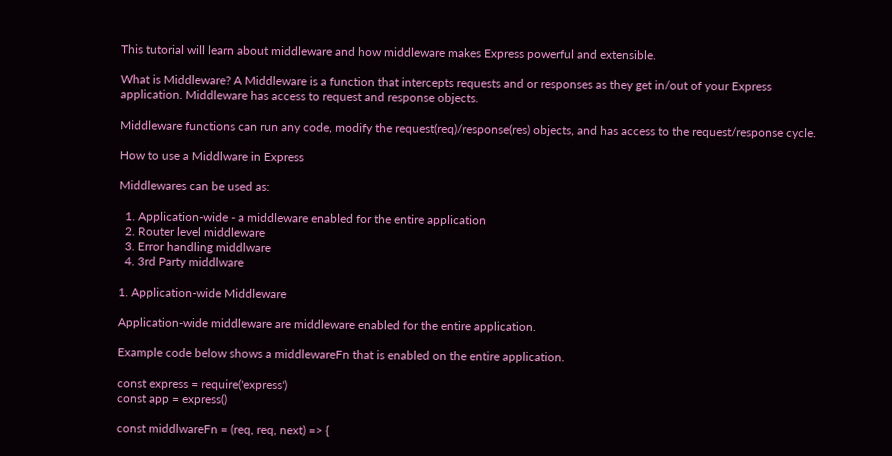This tutorial will learn about middleware and how middleware makes Express powerful and extensible.

What is Middleware? A Middleware is a function that intercepts requests and or responses as they get in/out of your Express application. Middleware has access to request and response objects.

Middleware functions can run any code, modify the request(req)/response(res) objects, and has access to the request/response cycle.

How to use a Middlware in Express

Middlewares can be used as:

  1. Application-wide - a middleware enabled for the entire application
  2. Router level middleware
  3. Error handling middlware
  4. 3rd Party middlware

1. Application-wide Middleware

Application-wide middleware are middleware enabled for the entire application.

Example code below shows a middlewareFn that is enabled on the entire application.

const express = require('express')
const app = express()

const middlwareFn = (req, req, next) => {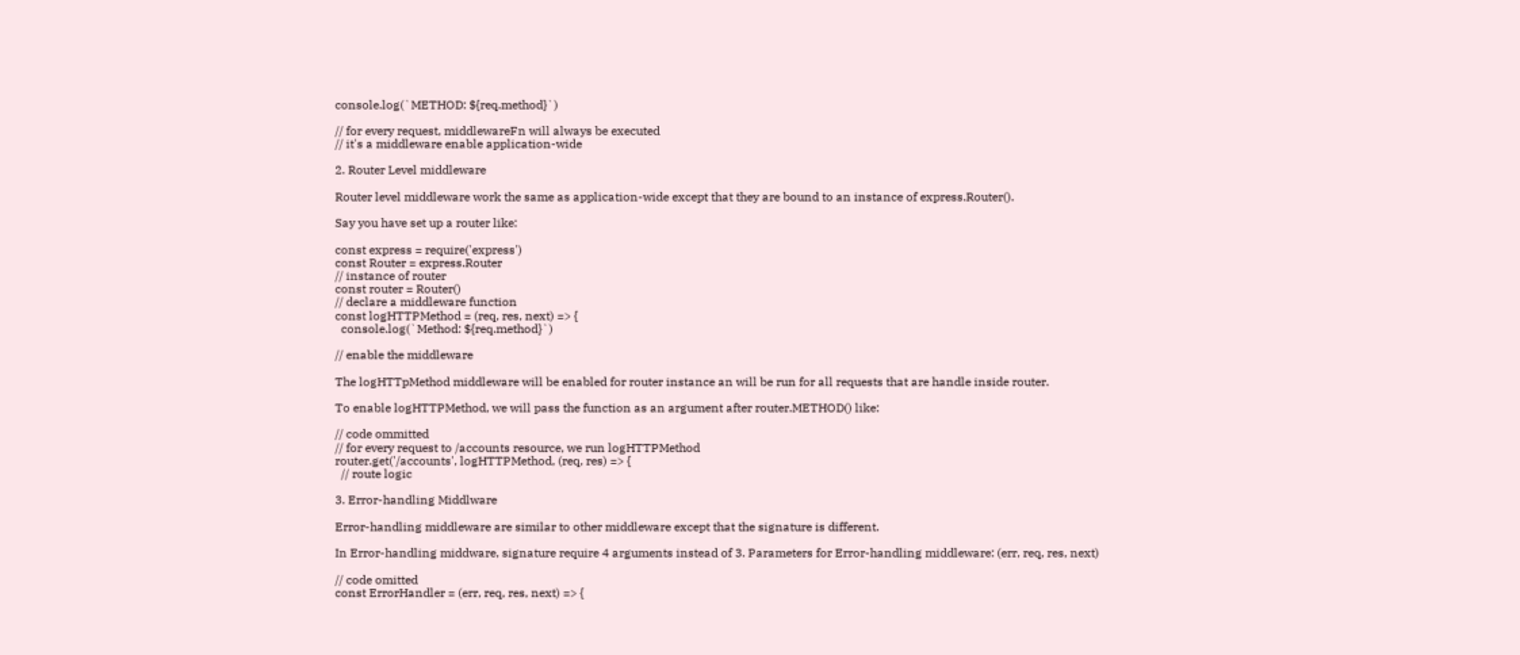console.log(`METHOD: ${req.method}`)

// for every request, middlewareFn will always be executed
// it's a middleware enable application-wide

2. Router Level middleware

Router level middleware work the same as application-wide except that they are bound to an instance of express.Router().

Say you have set up a router like:

const express = require('express')
const Router = express.Router
// instance of router
const router = Router()
// declare a middleware function
const logHTTPMethod = (req, res, next) => {
  console.log(`Method: ${req.method}`)

// enable the middleware

The logHTTpMethod middleware will be enabled for router instance an will be run for all requests that are handle inside router.

To enable logHTTPMethod, we will pass the function as an argument after router.METHOD() like:

// code ommitted
// for every request to /accounts resource, we run logHTTPMethod
router.get('/accounts', logHTTPMethod, (req, res) => {
  // route logic

3. Error-handling Middlware

Error-handling middleware are similar to other middleware except that the signature is different.

In Error-handling middware, signature require 4 arguments instead of 3. Parameters for Error-handling middleware: (err, req, res, next)

// code omitted
const ErrorHandler = (err, req, res, next) => {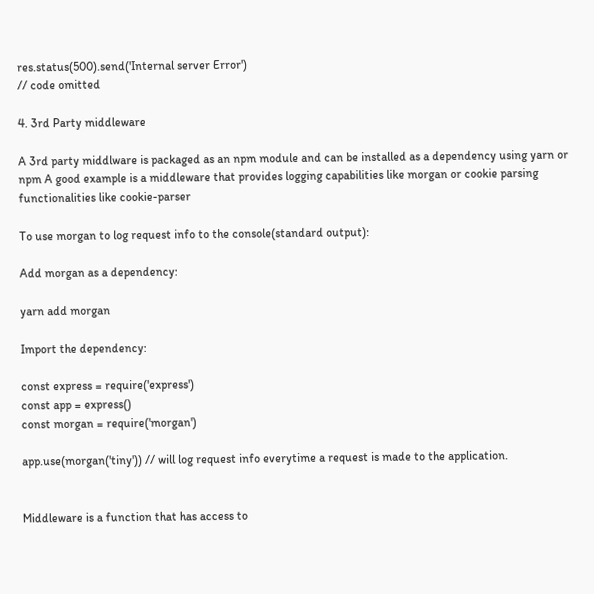res.status(500).send('Internal server Error')
// code omitted

4. 3rd Party middleware

A 3rd party middlware is packaged as an npm module and can be installed as a dependency using yarn or npm A good example is a middleware that provides logging capabilities like morgan or cookie parsing functionalities like cookie-parser

To use morgan to log request info to the console(standard output):

Add morgan as a dependency:

yarn add morgan

Import the dependency:

const express = require('express')
const app = express()
const morgan = require('morgan')

app.use(morgan('tiny')) // will log request info everytime a request is made to the application.


Middleware is a function that has access to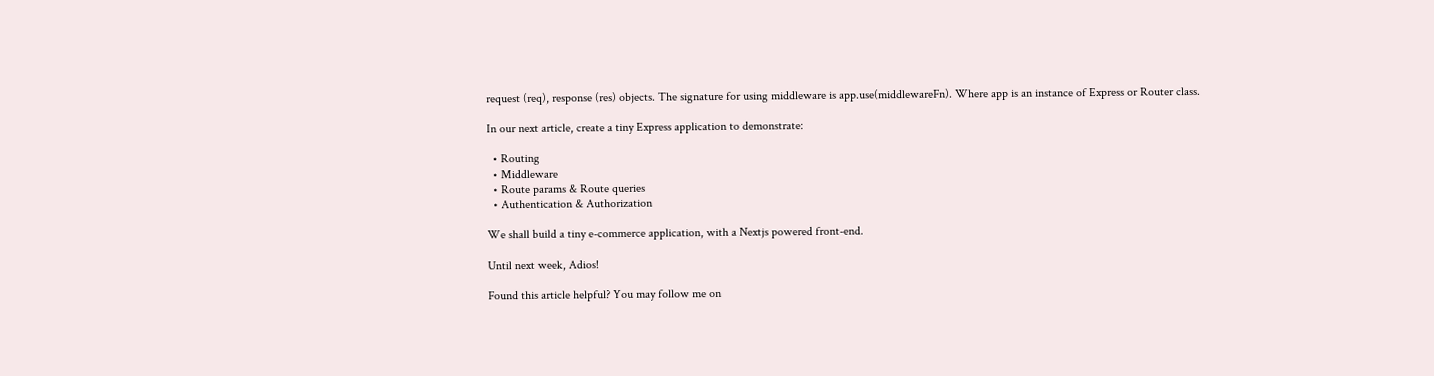request (req), response (res) objects. The signature for using middleware is app.use(middlewareFn). Where app is an instance of Express or Router class.

In our next article, create a tiny Express application to demonstrate:

  • Routing
  • Middleware
  • Route params & Route queries
  • Authentication & Authorization

We shall build a tiny e-commerce application, with a Nextjs powered front-end.

Until next week, Adios!

Found this article helpful? You may follow me on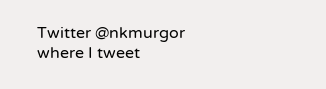Twitter @nkmurgor where I tweet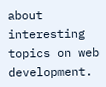about interesting topics on web development.